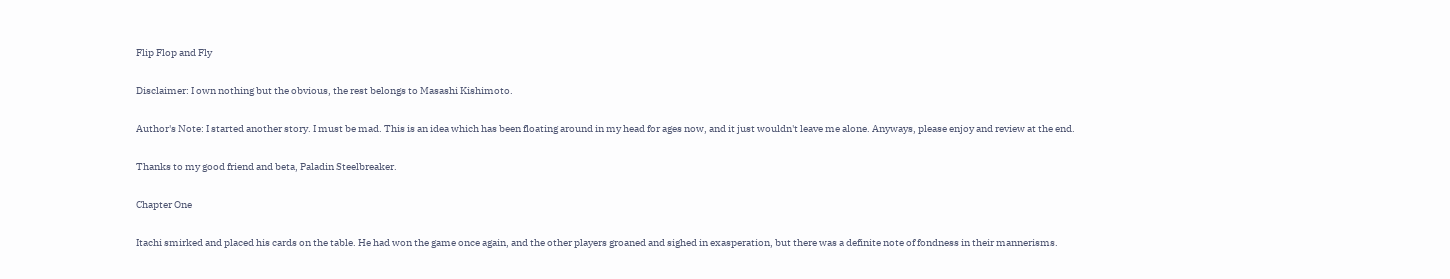Flip Flop and Fly

Disclaimer: I own nothing but the obvious, the rest belongs to Masashi Kishimoto.

Author's Note: I started another story. I must be mad. This is an idea which has been floating around in my head for ages now, and it just wouldn't leave me alone. Anyways, please enjoy and review at the end.

Thanks to my good friend and beta, Paladin Steelbreaker.

Chapter One

Itachi smirked and placed his cards on the table. He had won the game once again, and the other players groaned and sighed in exasperation, but there was a definite note of fondness in their mannerisms.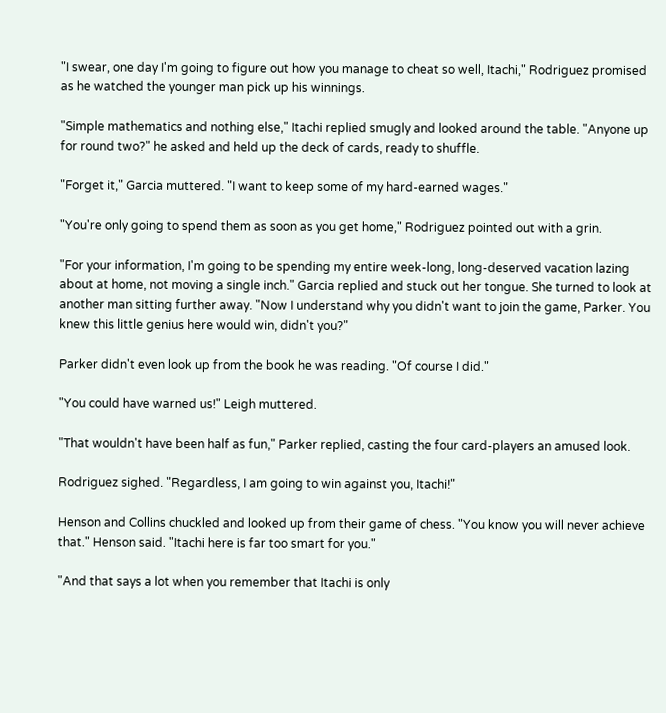"I swear, one day I'm going to figure out how you manage to cheat so well, Itachi," Rodriguez promised as he watched the younger man pick up his winnings.

"Simple mathematics and nothing else," Itachi replied smugly and looked around the table. "Anyone up for round two?" he asked and held up the deck of cards, ready to shuffle.

"Forget it," Garcia muttered. "I want to keep some of my hard-earned wages."

"You're only going to spend them as soon as you get home," Rodriguez pointed out with a grin.

"For your information, I'm going to be spending my entire week-long, long-deserved vacation lazing about at home, not moving a single inch." Garcia replied and stuck out her tongue. She turned to look at another man sitting further away. "Now I understand why you didn't want to join the game, Parker. You knew this little genius here would win, didn't you?"

Parker didn't even look up from the book he was reading. "Of course I did."

"You could have warned us!" Leigh muttered.

"That wouldn't have been half as fun," Parker replied, casting the four card-players an amused look.

Rodriguez sighed. "Regardless, I am going to win against you, Itachi!"

Henson and Collins chuckled and looked up from their game of chess. "You know you will never achieve that." Henson said. "Itachi here is far too smart for you."

"And that says a lot when you remember that Itachi is only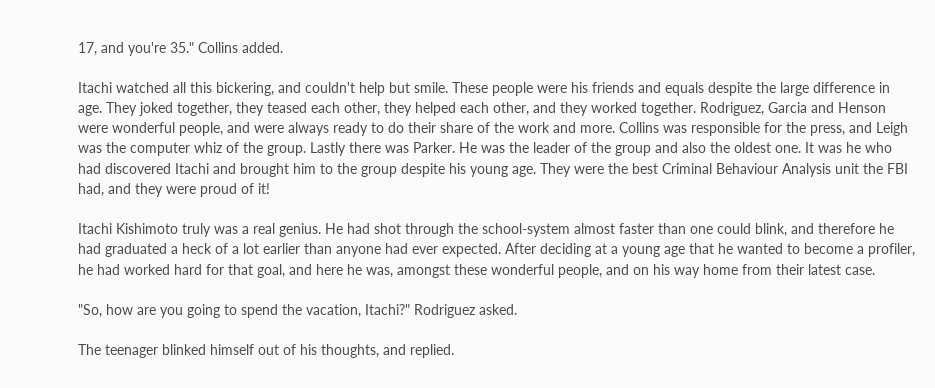17, and you're 35." Collins added.

Itachi watched all this bickering, and couldn't help but smile. These people were his friends and equals despite the large difference in age. They joked together, they teased each other, they helped each other, and they worked together. Rodriguez, Garcia and Henson were wonderful people, and were always ready to do their share of the work and more. Collins was responsible for the press, and Leigh was the computer whiz of the group. Lastly there was Parker. He was the leader of the group and also the oldest one. It was he who had discovered Itachi and brought him to the group despite his young age. They were the best Criminal Behaviour Analysis unit the FBI had, and they were proud of it!

Itachi Kishimoto truly was a real genius. He had shot through the school-system almost faster than one could blink, and therefore he had graduated a heck of a lot earlier than anyone had ever expected. After deciding at a young age that he wanted to become a profiler, he had worked hard for that goal, and here he was, amongst these wonderful people, and on his way home from their latest case.

"So, how are you going to spend the vacation, Itachi?" Rodriguez asked.

The teenager blinked himself out of his thoughts, and replied.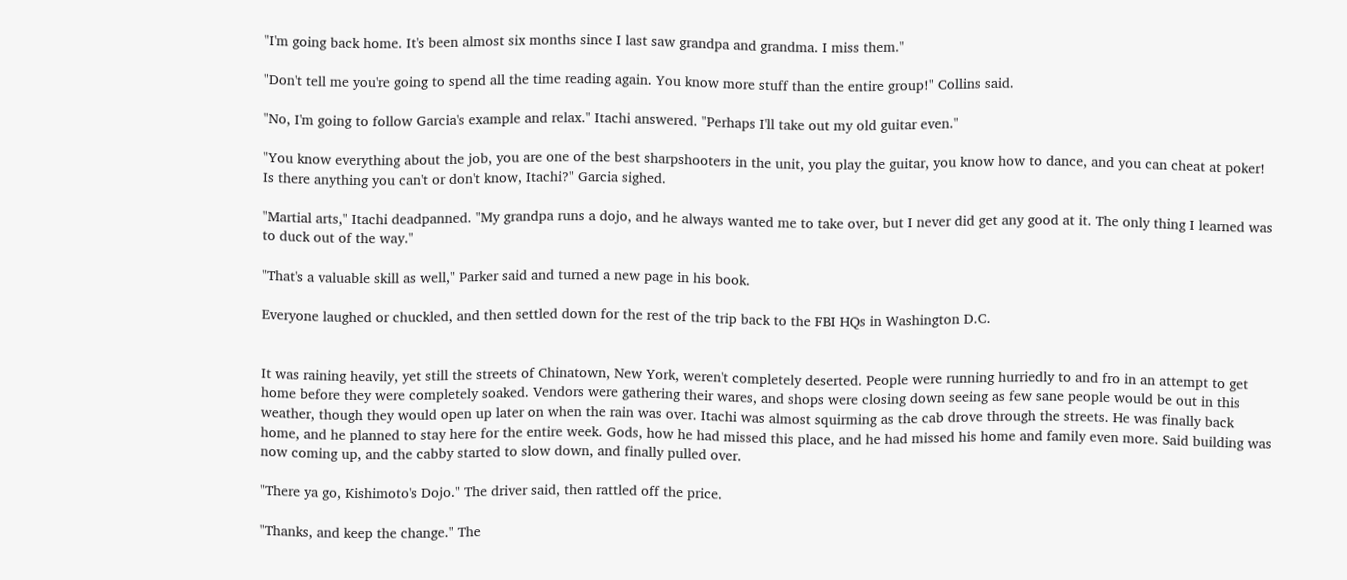"I'm going back home. It's been almost six months since I last saw grandpa and grandma. I miss them."

"Don't tell me you're going to spend all the time reading again. You know more stuff than the entire group!" Collins said.

"No, I'm going to follow Garcia's example and relax." Itachi answered. "Perhaps I'll take out my old guitar even."

"You know everything about the job, you are one of the best sharpshooters in the unit, you play the guitar, you know how to dance, and you can cheat at poker! Is there anything you can't or don't know, Itachi?" Garcia sighed.

"Martial arts," Itachi deadpanned. "My grandpa runs a dojo, and he always wanted me to take over, but I never did get any good at it. The only thing I learned was to duck out of the way."

"That's a valuable skill as well," Parker said and turned a new page in his book.

Everyone laughed or chuckled, and then settled down for the rest of the trip back to the FBI HQs in Washington D.C.


It was raining heavily, yet still the streets of Chinatown, New York, weren't completely deserted. People were running hurriedly to and fro in an attempt to get home before they were completely soaked. Vendors were gathering their wares, and shops were closing down seeing as few sane people would be out in this weather, though they would open up later on when the rain was over. Itachi was almost squirming as the cab drove through the streets. He was finally back home, and he planned to stay here for the entire week. Gods, how he had missed this place, and he had missed his home and family even more. Said building was now coming up, and the cabby started to slow down, and finally pulled over.

"There ya go, Kishimoto's Dojo." The driver said, then rattled off the price.

"Thanks, and keep the change." The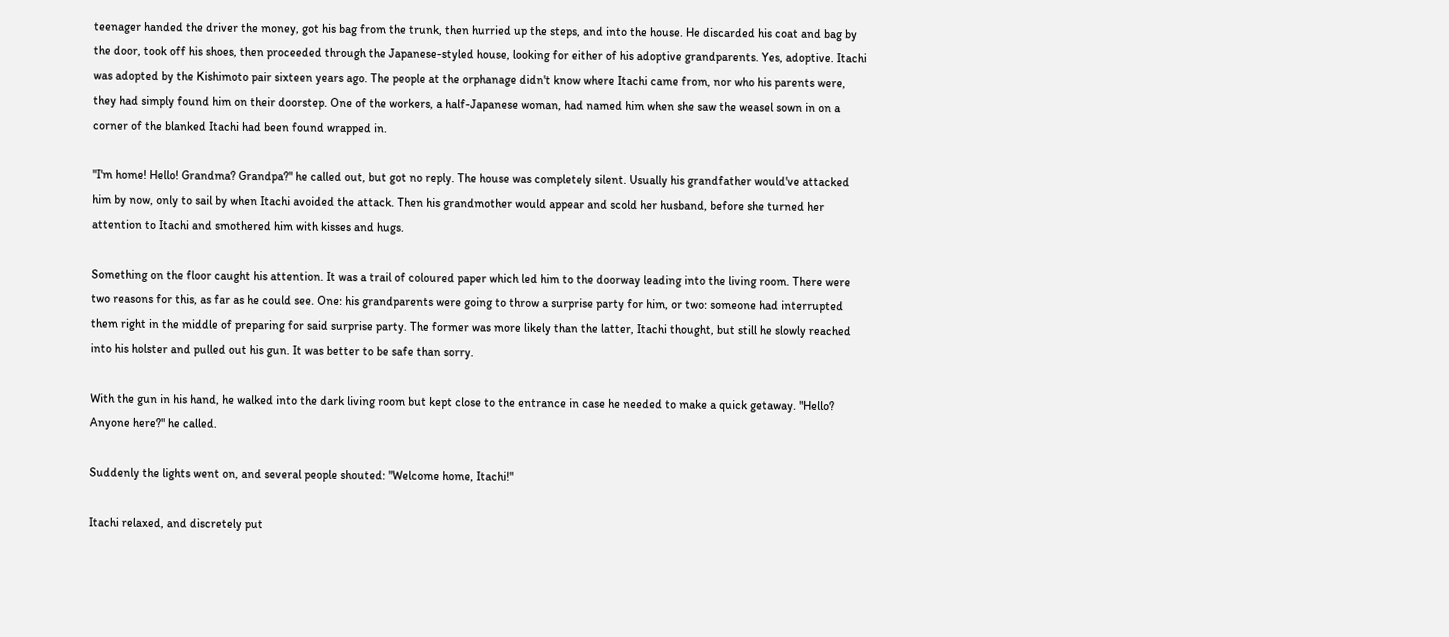teenager handed the driver the money, got his bag from the trunk, then hurried up the steps, and into the house. He discarded his coat and bag by the door, took off his shoes, then proceeded through the Japanese-styled house, looking for either of his adoptive grandparents. Yes, adoptive. Itachi was adopted by the Kishimoto pair sixteen years ago. The people at the orphanage didn't know where Itachi came from, nor who his parents were, they had simply found him on their doorstep. One of the workers, a half-Japanese woman, had named him when she saw the weasel sown in on a corner of the blanked Itachi had been found wrapped in.

"I'm home! Hello! Grandma? Grandpa?" he called out, but got no reply. The house was completely silent. Usually his grandfather would've attacked him by now, only to sail by when Itachi avoided the attack. Then his grandmother would appear and scold her husband, before she turned her attention to Itachi and smothered him with kisses and hugs.

Something on the floor caught his attention. It was a trail of coloured paper which led him to the doorway leading into the living room. There were two reasons for this, as far as he could see. One: his grandparents were going to throw a surprise party for him, or two: someone had interrupted them right in the middle of preparing for said surprise party. The former was more likely than the latter, Itachi thought, but still he slowly reached into his holster and pulled out his gun. It was better to be safe than sorry.

With the gun in his hand, he walked into the dark living room but kept close to the entrance in case he needed to make a quick getaway. "Hello? Anyone here?" he called.

Suddenly the lights went on, and several people shouted: "Welcome home, Itachi!"

Itachi relaxed, and discretely put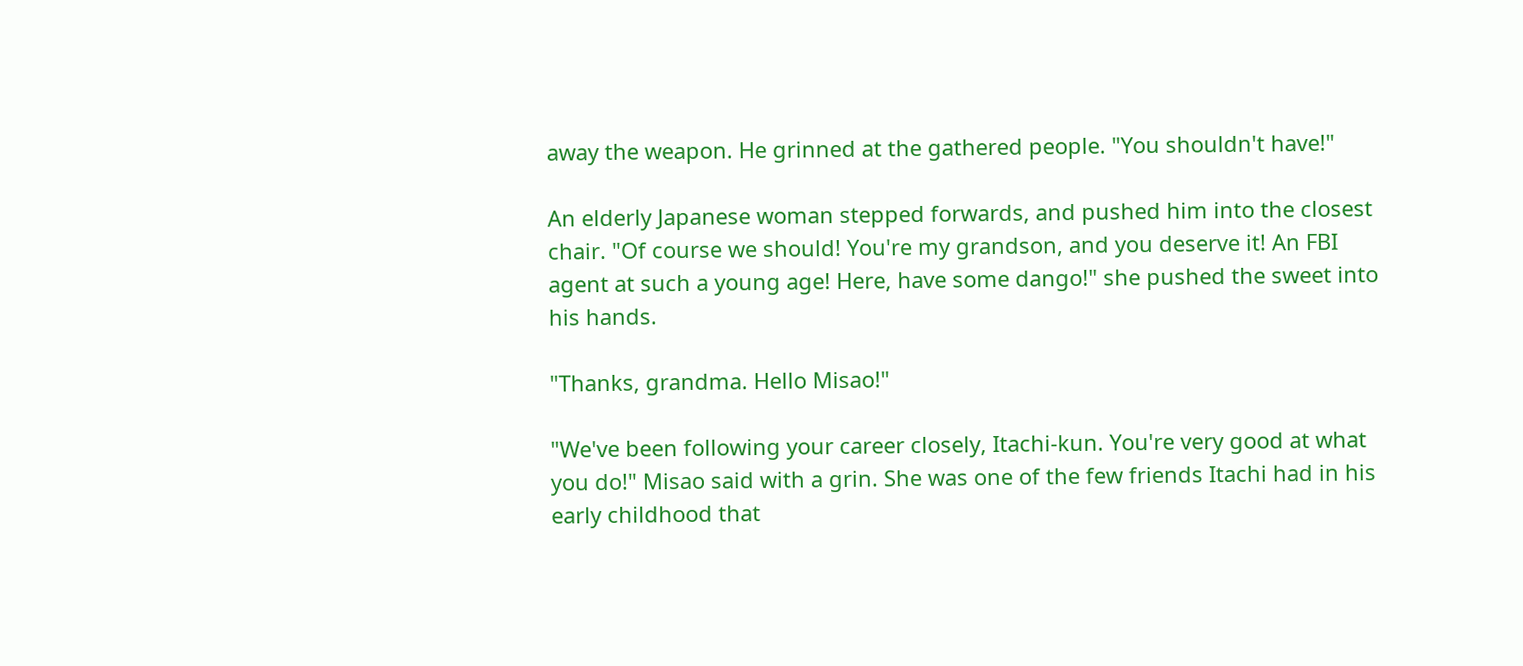away the weapon. He grinned at the gathered people. "You shouldn't have!"

An elderly Japanese woman stepped forwards, and pushed him into the closest chair. "Of course we should! You're my grandson, and you deserve it! An FBI agent at such a young age! Here, have some dango!" she pushed the sweet into his hands.

"Thanks, grandma. Hello Misao!"

"We've been following your career closely, Itachi-kun. You're very good at what you do!" Misao said with a grin. She was one of the few friends Itachi had in his early childhood that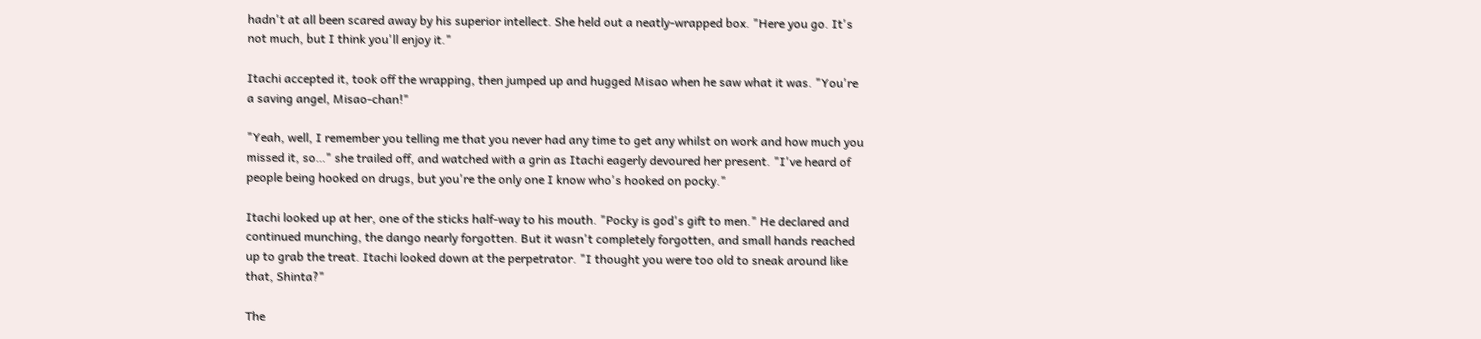hadn't at all been scared away by his superior intellect. She held out a neatly-wrapped box. "Here you go. It's not much, but I think you'll enjoy it."

Itachi accepted it, took off the wrapping, then jumped up and hugged Misao when he saw what it was. "You're a saving angel, Misao-chan!"

"Yeah, well, I remember you telling me that you never had any time to get any whilst on work and how much you missed it, so…" she trailed off, and watched with a grin as Itachi eagerly devoured her present. "I've heard of people being hooked on drugs, but you're the only one I know who's hooked on pocky."

Itachi looked up at her, one of the sticks half-way to his mouth. "Pocky is god's gift to men." He declared and continued munching, the dango nearly forgotten. But it wasn't completely forgotten, and small hands reached up to grab the treat. Itachi looked down at the perpetrator. "I thought you were too old to sneak around like that, Shinta?"

The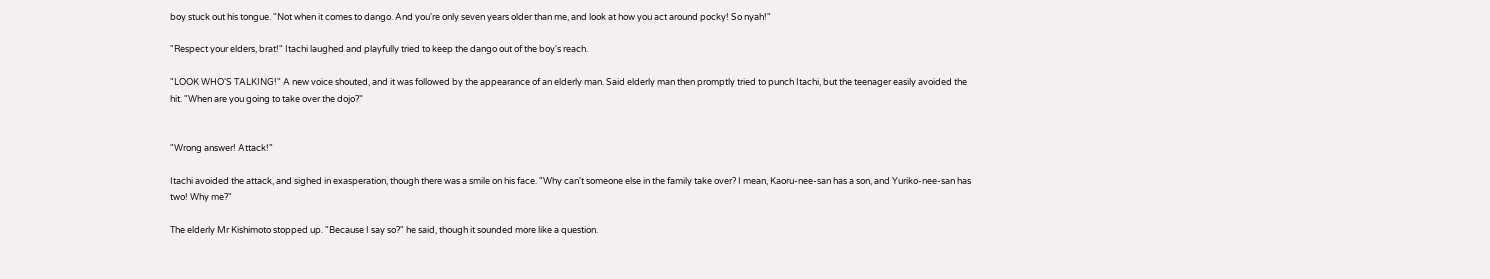boy stuck out his tongue. "Not when it comes to dango. And you're only seven years older than me, and look at how you act around pocky! So nyah!"

"Respect your elders, brat!" Itachi laughed and playfully tried to keep the dango out of the boy's reach.

"LOOK WHO'S TALKING!" A new voice shouted, and it was followed by the appearance of an elderly man. Said elderly man then promptly tried to punch Itachi, but the teenager easily avoided the hit. "When are you going to take over the dojo?"


"Wrong answer! Attack!"

Itachi avoided the attack, and sighed in exasperation, though there was a smile on his face. "Why can't someone else in the family take over? I mean, Kaoru-nee-san has a son, and Yuriko-nee-san has two! Why me?"

The elderly Mr Kishimoto stopped up. "Because I say so?" he said, though it sounded more like a question.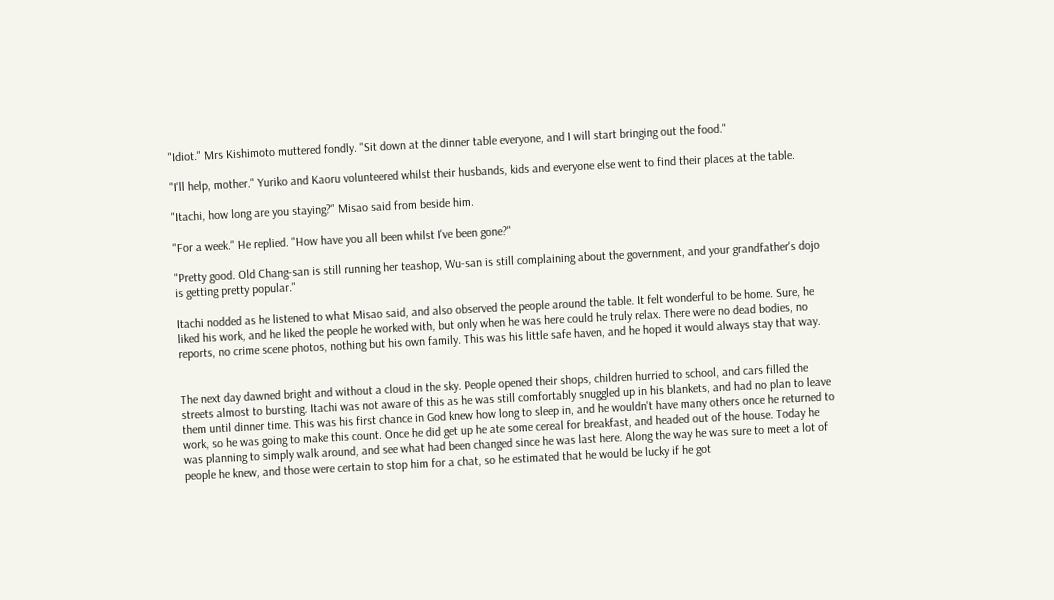"Idiot." Mrs Kishimoto muttered fondly. "Sit down at the dinner table everyone, and I will start bringing out the food."

"I'll help, mother." Yuriko and Kaoru volunteered whilst their husbands, kids and everyone else went to find their places at the table.

"Itachi, how long are you staying?" Misao said from beside him.

"For a week." He replied. "How have you all been whilst I've been gone?"

"Pretty good. Old Chang-san is still running her teashop, Wu-san is still complaining about the government, and your grandfather's dojo is getting pretty popular."

Itachi nodded as he listened to what Misao said, and also observed the people around the table. It felt wonderful to be home. Sure, he liked his work, and he liked the people he worked with, but only when he was here could he truly relax. There were no dead bodies, no reports, no crime scene photos, nothing but his own family. This was his little safe haven, and he hoped it would always stay that way.


The next day dawned bright and without a cloud in the sky. People opened their shops, children hurried to school, and cars filled the streets almost to bursting. Itachi was not aware of this as he was still comfortably snuggled up in his blankets, and had no plan to leave them until dinner time. This was his first chance in God knew how long to sleep in, and he wouldn't have many others once he returned to work, so he was going to make this count. Once he did get up he ate some cereal for breakfast, and headed out of the house. Today he was planning to simply walk around, and see what had been changed since he was last here. Along the way he was sure to meet a lot of people he knew, and those were certain to stop him for a chat, so he estimated that he would be lucky if he got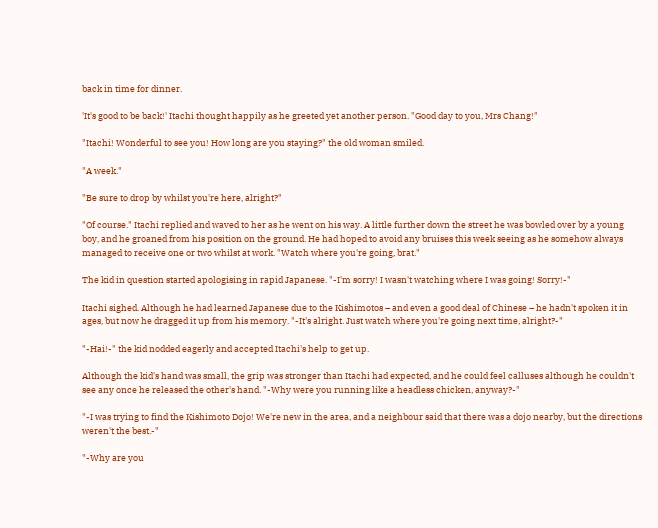back in time for dinner.

'It's good to be back!' Itachi thought happily as he greeted yet another person. "Good day to you, Mrs Chang!"

"Itachi! Wonderful to see you! How long are you staying?" the old woman smiled.

"A week."

"Be sure to drop by whilst you're here, alright?"

"Of course." Itachi replied and waved to her as he went on his way. A little further down the street he was bowled over by a young boy, and he groaned from his position on the ground. He had hoped to avoid any bruises this week seeing as he somehow always managed to receive one or two whilst at work. "Watch where you're going, brat."

The kid in question started apologising in rapid Japanese. "-I'm sorry! I wasn't watching where I was going! Sorry!-"

Itachi sighed. Although he had learned Japanese due to the Kishimotos – and even a good deal of Chinese – he hadn't spoken it in ages, but now he dragged it up from his memory. "-It's alright. Just watch where you're going next time, alright?-"

"-Hai!-" the kid nodded eagerly and accepted Itachi's help to get up.

Although the kid's hand was small, the grip was stronger than Itachi had expected, and he could feel calluses although he couldn't see any once he released the other's hand. "-Why were you running like a headless chicken, anyway?-"

"-I was trying to find the Kishimoto Dojo! We're new in the area, and a neighbour said that there was a dojo nearby, but the directions weren't the best.-"

"-Why are you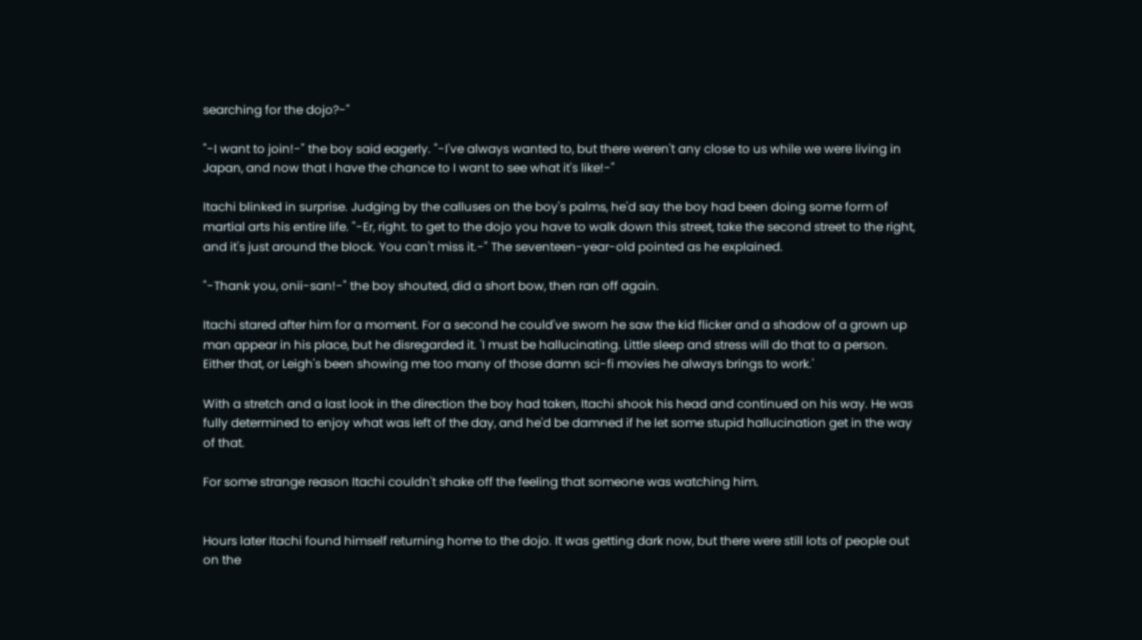searching for the dojo?-"

"-I want to join!-" the boy said eagerly. "-I've always wanted to, but there weren't any close to us while we were living in Japan, and now that I have the chance to I want to see what it's like!-"

Itachi blinked in surprise. Judging by the calluses on the boy's palms, he'd say the boy had been doing some form of martial arts his entire life. "-Er, right. to get to the dojo you have to walk down this street, take the second street to the right, and it's just around the block. You can't miss it.-" The seventeen-year-old pointed as he explained.

"-Thank you, onii-san!-" the boy shouted, did a short bow, then ran off again.

Itachi stared after him for a moment. For a second he could've sworn he saw the kid flicker and a shadow of a grown up man appear in his place, but he disregarded it. 'I must be hallucinating. Little sleep and stress will do that to a person. Either that, or Leigh's been showing me too many of those damn sci-fi movies he always brings to work.'

With a stretch and a last look in the direction the boy had taken, Itachi shook his head and continued on his way. He was fully determined to enjoy what was left of the day, and he'd be damned if he let some stupid hallucination get in the way of that.

For some strange reason Itachi couldn't shake off the feeling that someone was watching him.


Hours later Itachi found himself returning home to the dojo. It was getting dark now, but there were still lots of people out on the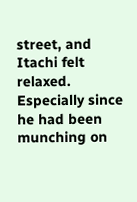street, and Itachi felt relaxed. Especially since he had been munching on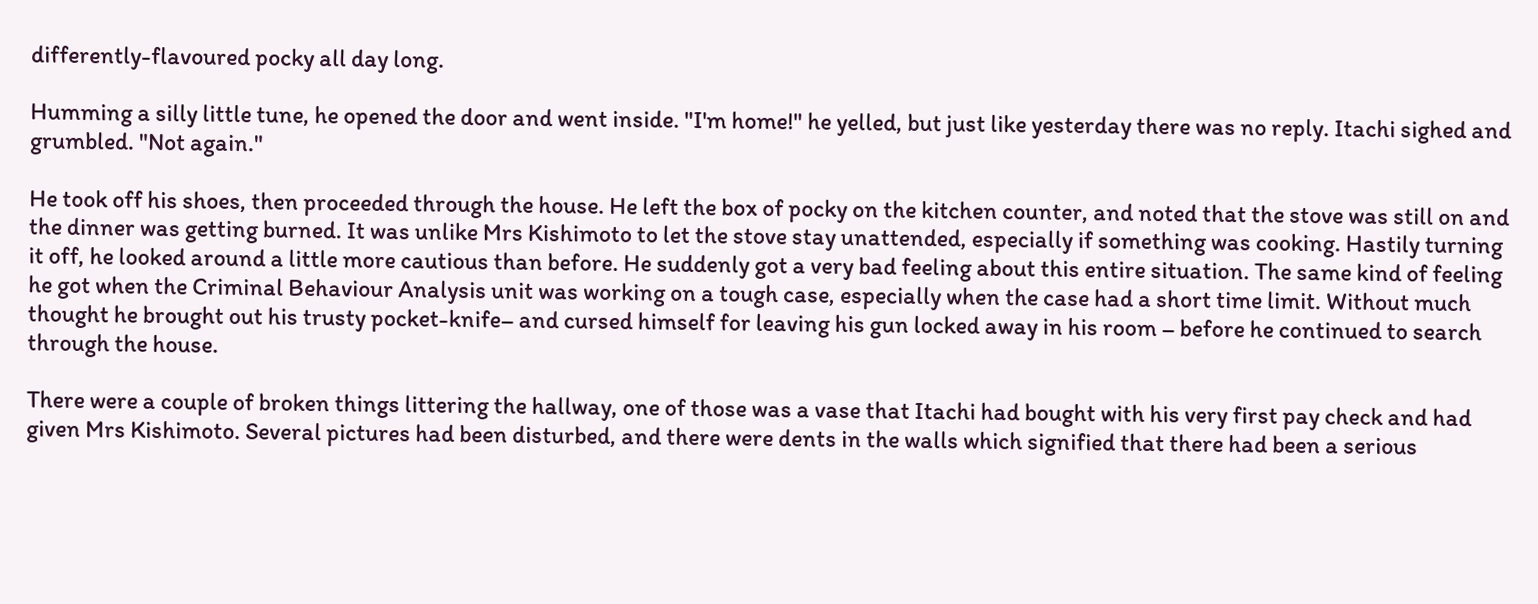differently-flavoured pocky all day long.

Humming a silly little tune, he opened the door and went inside. "I'm home!" he yelled, but just like yesterday there was no reply. Itachi sighed and grumbled. "Not again."

He took off his shoes, then proceeded through the house. He left the box of pocky on the kitchen counter, and noted that the stove was still on and the dinner was getting burned. It was unlike Mrs Kishimoto to let the stove stay unattended, especially if something was cooking. Hastily turning it off, he looked around a little more cautious than before. He suddenly got a very bad feeling about this entire situation. The same kind of feeling he got when the Criminal Behaviour Analysis unit was working on a tough case, especially when the case had a short time limit. Without much thought he brought out his trusty pocket-knife– and cursed himself for leaving his gun locked away in his room – before he continued to search through the house.

There were a couple of broken things littering the hallway, one of those was a vase that Itachi had bought with his very first pay check and had given Mrs Kishimoto. Several pictures had been disturbed, and there were dents in the walls which signified that there had been a serious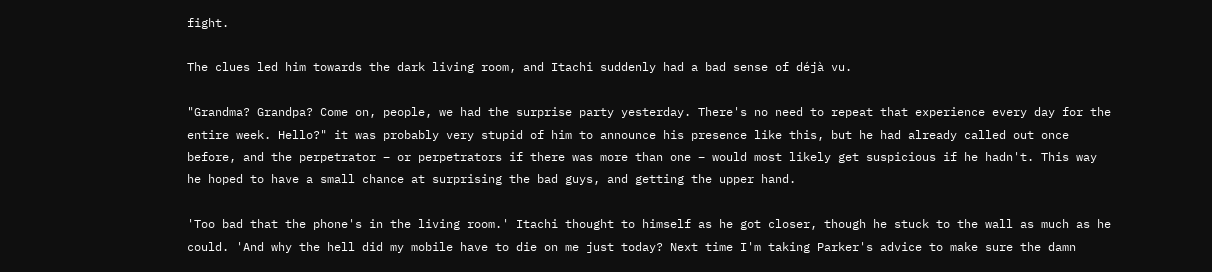fight.

The clues led him towards the dark living room, and Itachi suddenly had a bad sense of déjà vu.

"Grandma? Grandpa? Come on, people, we had the surprise party yesterday. There's no need to repeat that experience every day for the entire week. Hello?" it was probably very stupid of him to announce his presence like this, but he had already called out once before, and the perpetrator – or perpetrators if there was more than one – would most likely get suspicious if he hadn't. This way he hoped to have a small chance at surprising the bad guys, and getting the upper hand.

'Too bad that the phone's in the living room.' Itachi thought to himself as he got closer, though he stuck to the wall as much as he could. 'And why the hell did my mobile have to die on me just today? Next time I'm taking Parker's advice to make sure the damn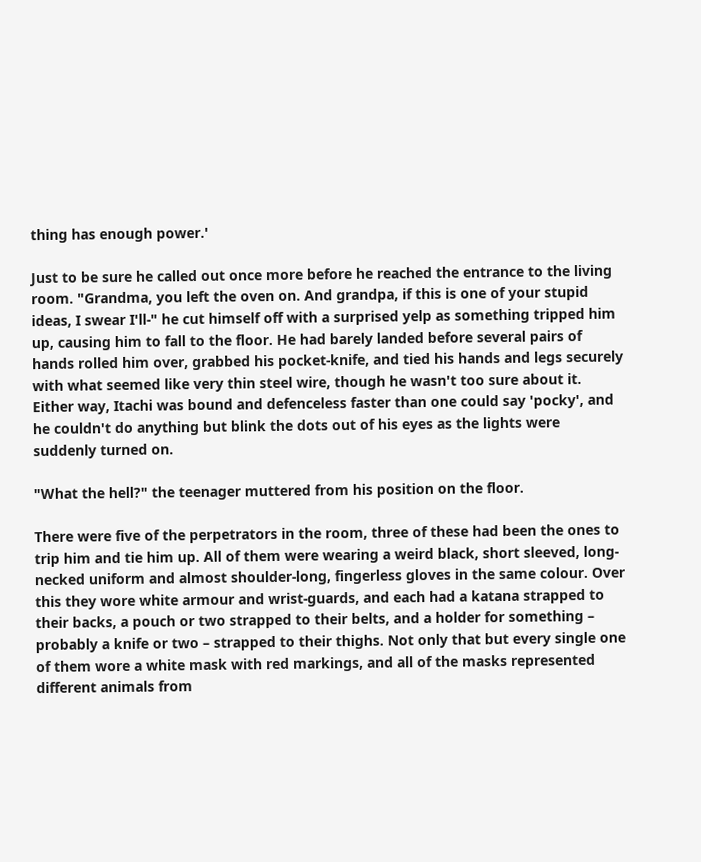thing has enough power.'

Just to be sure he called out once more before he reached the entrance to the living room. "Grandma, you left the oven on. And grandpa, if this is one of your stupid ideas, I swear I'll-" he cut himself off with a surprised yelp as something tripped him up, causing him to fall to the floor. He had barely landed before several pairs of hands rolled him over, grabbed his pocket-knife, and tied his hands and legs securely with what seemed like very thin steel wire, though he wasn't too sure about it. Either way, Itachi was bound and defenceless faster than one could say 'pocky', and he couldn't do anything but blink the dots out of his eyes as the lights were suddenly turned on.

"What the hell?" the teenager muttered from his position on the floor.

There were five of the perpetrators in the room, three of these had been the ones to trip him and tie him up. All of them were wearing a weird black, short sleeved, long-necked uniform and almost shoulder-long, fingerless gloves in the same colour. Over this they wore white armour and wrist-guards, and each had a katana strapped to their backs, a pouch or two strapped to their belts, and a holder for something – probably a knife or two – strapped to their thighs. Not only that but every single one of them wore a white mask with red markings, and all of the masks represented different animals from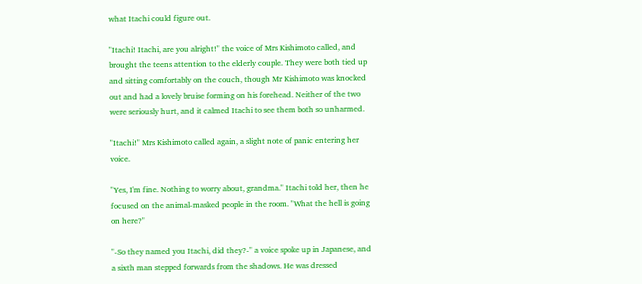what Itachi could figure out.

"Itachi! Itachi, are you alright!" the voice of Mrs Kishimoto called, and brought the teens attention to the elderly couple. They were both tied up and sitting comfortably on the couch, though Mr Kishimoto was knocked out and had a lovely bruise forming on his forehead. Neither of the two were seriously hurt, and it calmed Itachi to see them both so unharmed.

"Itachi!" Mrs Kishimoto called again, a slight note of panic entering her voice.

"Yes, I'm fine. Nothing to worry about, grandma." Itachi told her, then he focused on the animal-masked people in the room. "What the hell is going on here?"

"-So they named you Itachi, did they?-" a voice spoke up in Japanese, and a sixth man stepped forwards from the shadows. He was dressed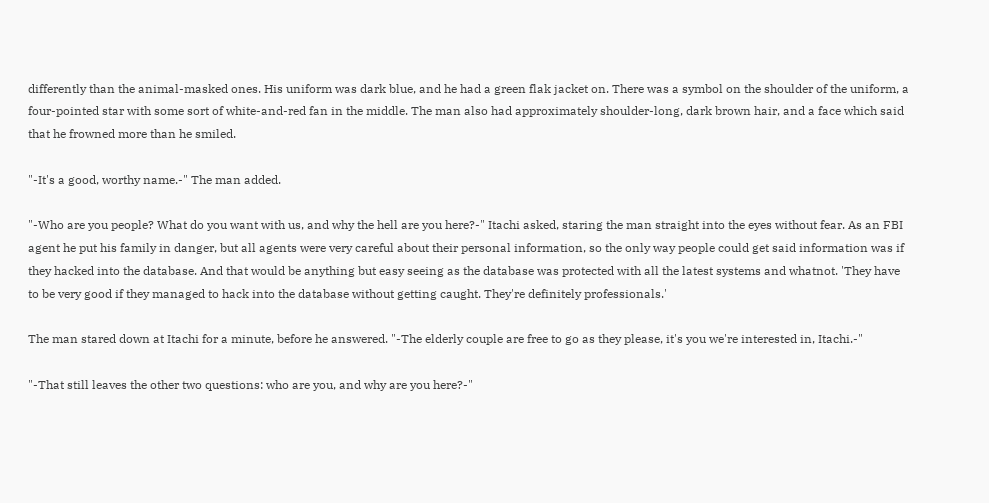differently than the animal-masked ones. His uniform was dark blue, and he had a green flak jacket on. There was a symbol on the shoulder of the uniform, a four-pointed star with some sort of white-and-red fan in the middle. The man also had approximately shoulder-long, dark brown hair, and a face which said that he frowned more than he smiled.

"-It's a good, worthy name.-" The man added.

"-Who are you people? What do you want with us, and why the hell are you here?-" Itachi asked, staring the man straight into the eyes without fear. As an FBI agent he put his family in danger, but all agents were very careful about their personal information, so the only way people could get said information was if they hacked into the database. And that would be anything but easy seeing as the database was protected with all the latest systems and whatnot. 'They have to be very good if they managed to hack into the database without getting caught. They're definitely professionals.'

The man stared down at Itachi for a minute, before he answered. "-The elderly couple are free to go as they please, it's you we're interested in, Itachi.-"

"-That still leaves the other two questions: who are you, and why are you here?-"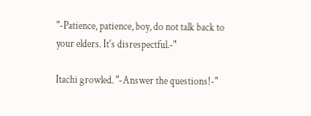"-Patience, patience, boy, do not talk back to your elders. It's disrespectful.-"

Itachi growled. "-Answer the questions!-"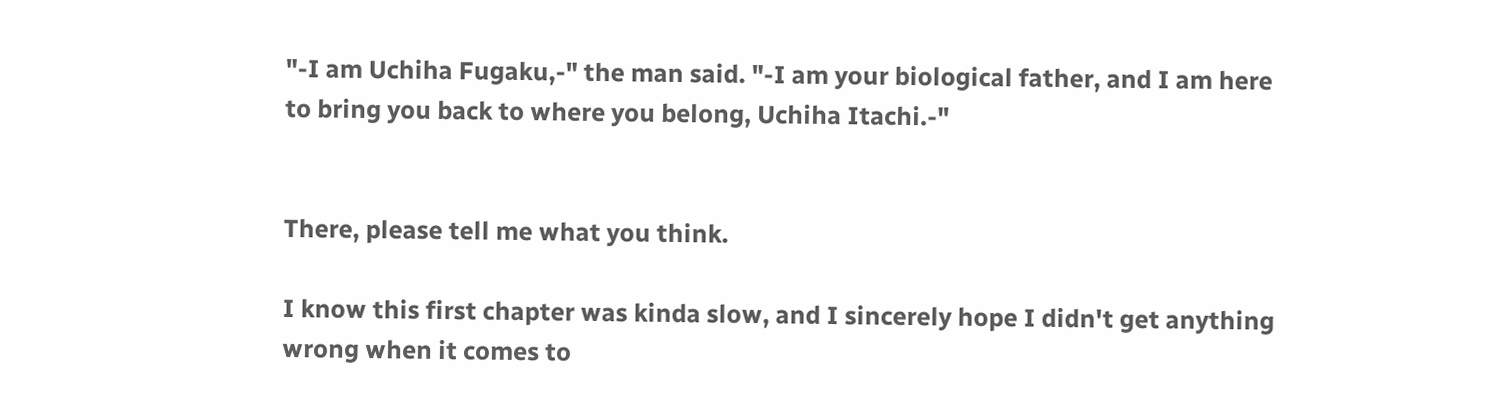"-I am Uchiha Fugaku,-" the man said. "-I am your biological father, and I am here to bring you back to where you belong, Uchiha Itachi.-"


There, please tell me what you think.

I know this first chapter was kinda slow, and I sincerely hope I didn't get anything wrong when it comes to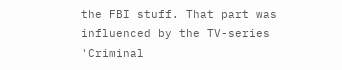the FBI stuff. That part was influenced by the TV-series 'Criminal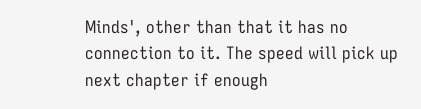Minds', other than that it has no connection to it. The speed will pick up next chapter if enough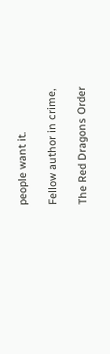people want it.

Fellow author in crime,

The Red Dragons Order